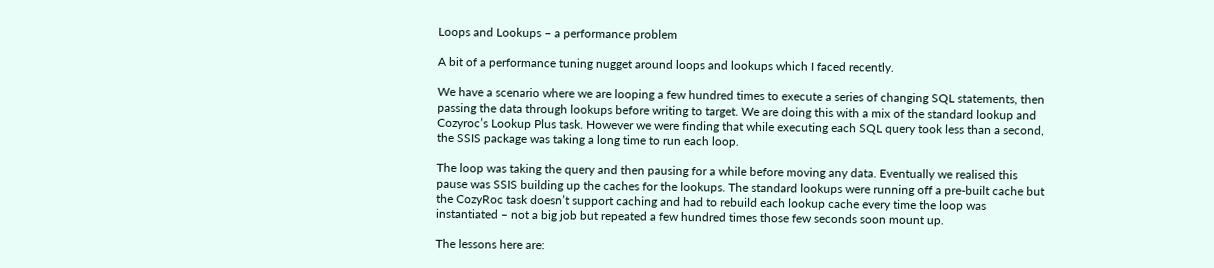Loops and Lookups – a performance problem

A bit of a performance tuning nugget around loops and lookups which I faced recently.

We have a scenario where we are looping a few hundred times to execute a series of changing SQL statements, then passing the data through lookups before writing to target. We are doing this with a mix of the standard lookup and Cozyroc’s Lookup Plus task. However we were finding that while executing each SQL query took less than a second, the SSIS package was taking a long time to run each loop.

The loop was taking the query and then pausing for a while before moving any data. Eventually we realised this pause was SSIS building up the caches for the lookups. The standard lookups were running off a pre-built cache but the CozyRoc task doesn’t support caching and had to rebuild each lookup cache every time the loop was instantiated – not a big job but repeated a few hundred times those few seconds soon mount up.

The lessons here are: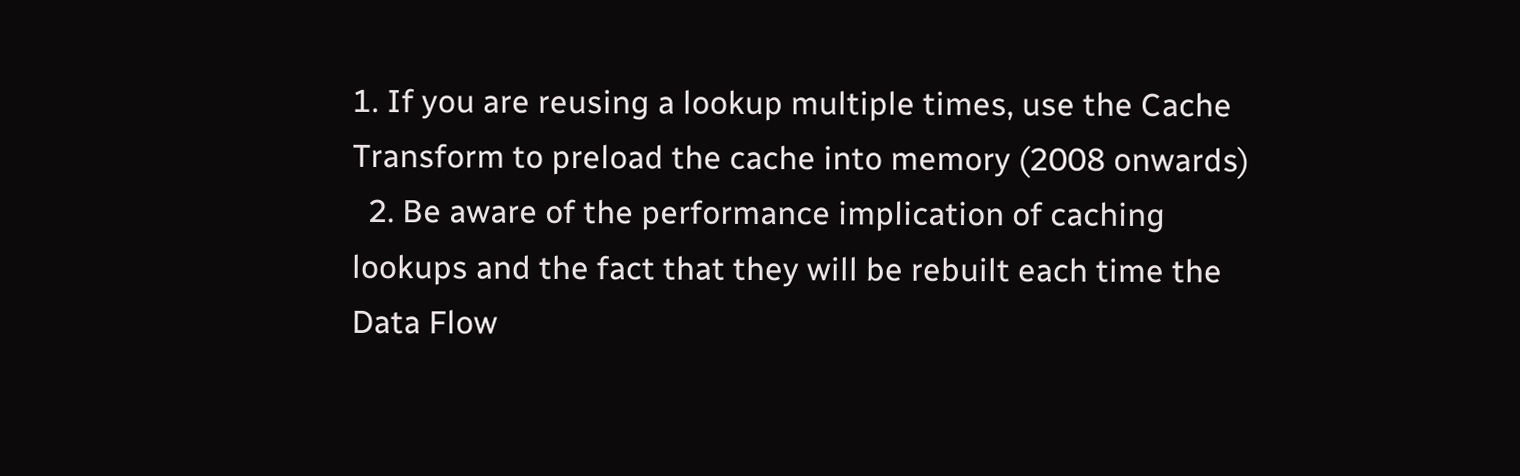1. If you are reusing a lookup multiple times, use the Cache Transform to preload the cache into memory (2008 onwards)
  2. Be aware of the performance implication of caching lookups and the fact that they will be rebuilt each time the Data Flow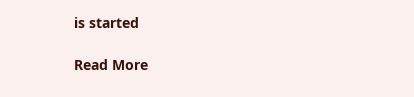is started

Read More